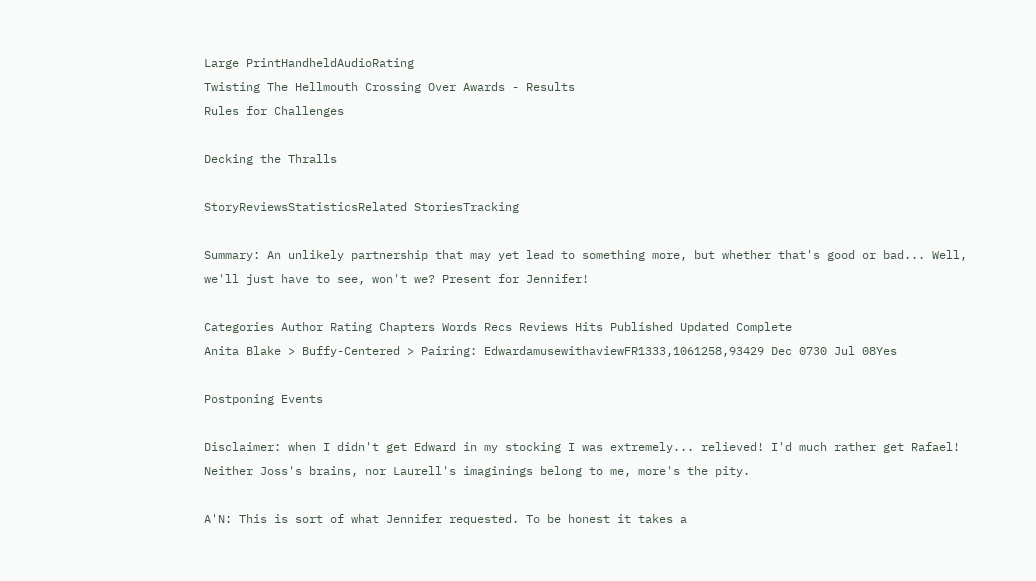Large PrintHandheldAudioRating
Twisting The Hellmouth Crossing Over Awards - Results
Rules for Challenges

Decking the Thralls

StoryReviewsStatisticsRelated StoriesTracking

Summary: An unlikely partnership that may yet lead to something more, but whether that's good or bad... Well, we'll just have to see, won't we? Present for Jennifer!

Categories Author Rating Chapters Words Recs Reviews Hits Published Updated Complete
Anita Blake > Buffy-Centered > Pairing: EdwardamusewithaviewFR1333,1061258,93429 Dec 0730 Jul 08Yes

Postponing Events

Disclaimer: when I didn't get Edward in my stocking I was extremely... relieved! I'd much rather get Rafael! Neither Joss's brains, nor Laurell's imaginings belong to me, more's the pity.

A'N: This is sort of what Jennifer requested. To be honest it takes a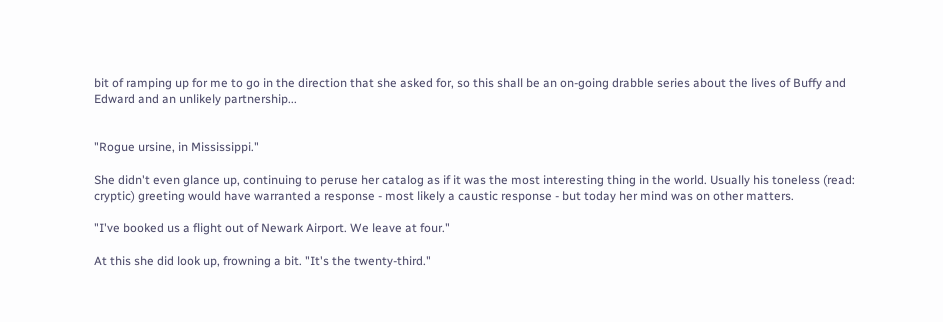bit of ramping up for me to go in the direction that she asked for, so this shall be an on-going drabble series about the lives of Buffy and Edward and an unlikely partnership...


"Rogue ursine, in Mississippi."

She didn't even glance up, continuing to peruse her catalog as if it was the most interesting thing in the world. Usually his toneless (read: cryptic) greeting would have warranted a response - most likely a caustic response - but today her mind was on other matters.

"I've booked us a flight out of Newark Airport. We leave at four."

At this she did look up, frowning a bit. "It's the twenty-third."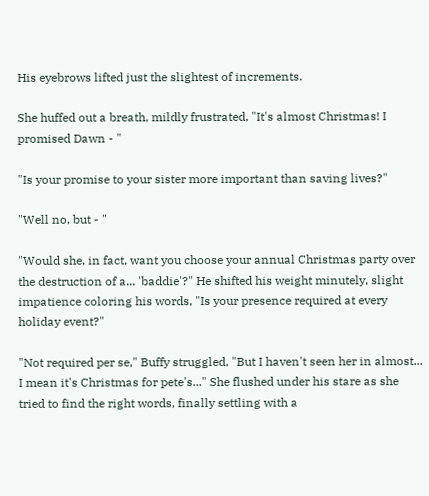His eyebrows lifted just the slightest of increments.

She huffed out a breath, mildly frustrated, "It's almost Christmas! I promised Dawn - "

"Is your promise to your sister more important than saving lives?"

"Well no, but - "

"Would she, in fact, want you choose your annual Christmas party over the destruction of a... 'baddie'?" He shifted his weight minutely, slight impatience coloring his words, "Is your presence required at every holiday event?"

"Not required per se," Buffy struggled, "But I haven't seen her in almost... I mean it's Christmas for pete's..." She flushed under his stare as she tried to find the right words, finally settling with a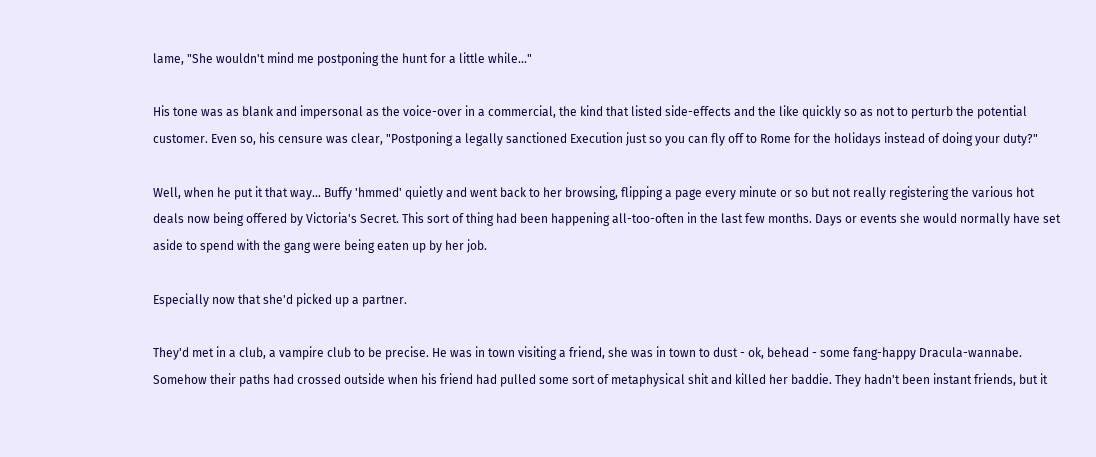lame, "She wouldn't mind me postponing the hunt for a little while..."

His tone was as blank and impersonal as the voice-over in a commercial, the kind that listed side-effects and the like quickly so as not to perturb the potential customer. Even so, his censure was clear, "Postponing a legally sanctioned Execution just so you can fly off to Rome for the holidays instead of doing your duty?"

Well, when he put it that way... Buffy 'hmmed' quietly and went back to her browsing, flipping a page every minute or so but not really registering the various hot deals now being offered by Victoria's Secret. This sort of thing had been happening all-too-often in the last few months. Days or events she would normally have set aside to spend with the gang were being eaten up by her job.

Especially now that she'd picked up a partner.

They'd met in a club, a vampire club to be precise. He was in town visiting a friend, she was in town to dust - ok, behead - some fang-happy Dracula-wannabe. Somehow their paths had crossed outside when his friend had pulled some sort of metaphysical shit and killed her baddie. They hadn't been instant friends, but it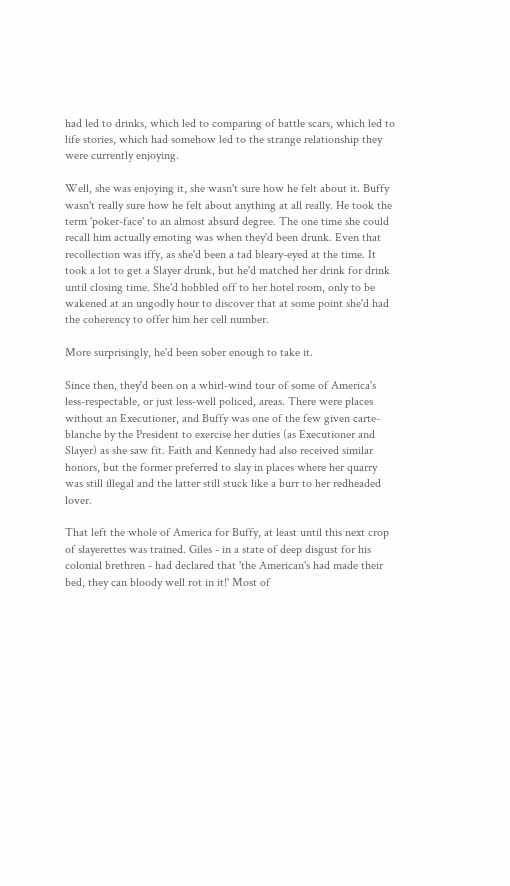had led to drinks, which led to comparing of battle scars, which led to life stories, which had somehow led to the strange relationship they were currently enjoying.

Well, she was enjoying it, she wasn't sure how he felt about it. Buffy wasn't really sure how he felt about anything at all really. He took the term 'poker-face' to an almost absurd degree. The one time she could recall him actually emoting was when they'd been drunk. Even that recollection was iffy, as she'd been a tad bleary-eyed at the time. It took a lot to get a Slayer drunk, but he'd matched her drink for drink until closing time. She'd hobbled off to her hotel room, only to be wakened at an ungodly hour to discover that at some point she'd had the coherency to offer him her cell number.

More surprisingly, he'd been sober enough to take it.

Since then, they'd been on a whirl-wind tour of some of America's less-respectable, or just less-well policed, areas. There were places without an Executioner, and Buffy was one of the few given carte-blanche by the President to exercise her duties (as Executioner and Slayer) as she saw fit. Faith and Kennedy had also received similar honors, but the former preferred to slay in places where her quarry was still illegal and the latter still stuck like a burr to her redheaded lover.

That left the whole of America for Buffy, at least until this next crop of slayerettes was trained. Giles - in a state of deep disgust for his colonial brethren - had declared that 'the American's had made their bed, they can bloody well rot in it!' Most of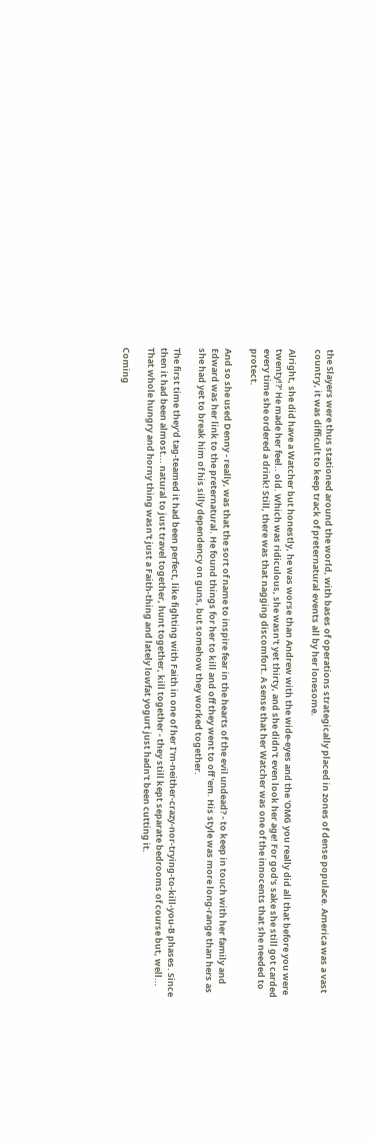the Slayers were thus stationed around the world, with bases of operations strategically placed in zones of dense populace. America was a vast country, it was difficult to keep track of preternatural events all by her lonesome.

Alright, she did have a Watcher but honestly, he was worse than Andrew with the wide-eyes and the 'OMG you really did all that before you were twenty!?' He made her feel.. old. Which was ridiculous, she wasn't yet thirty, and she didn't even look her age! For god's sake she still got carded every time she ordered a drink! Still, there was that nagging discomfort. A sense that her Watcher was one of the innocents that she needed to protect.

And so she used Denny - really, was that the sort of name to inspire fear in the hearts of the evil undead? - to keep in touch with her family and Edward was her link to the preternatural. He found things for her to kill and off they went to off 'em. His style was more long-range than hers as she had yet to break him of his silly dependency on guns, but somehow they worked together.

The first time they'd tag-teamed it had been perfect, like fighting with Faith in one of her I'm-neither-crazy-nor-trying-to-kill-you-B phases. Since then it had been almost... natural to just travel together, hunt together, kill together - they still kept separate bedrooms of course but, well... That whole hungry and horny thing wasn't just a Faith-thing and lately lowfat yogurt just hadn't been cutting it.

Coming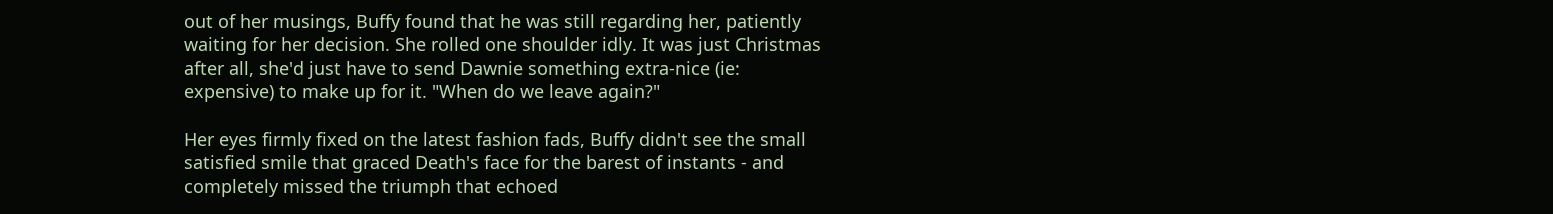out of her musings, Buffy found that he was still regarding her, patiently waiting for her decision. She rolled one shoulder idly. It was just Christmas after all, she'd just have to send Dawnie something extra-nice (ie: expensive) to make up for it. "When do we leave again?"

Her eyes firmly fixed on the latest fashion fads, Buffy didn't see the small satisfied smile that graced Death's face for the barest of instants - and completely missed the triumph that echoed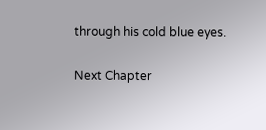through his cold blue eyes.

Next Chapter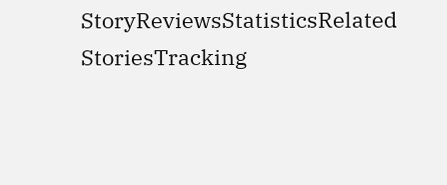StoryReviewsStatisticsRelated StoriesTracking